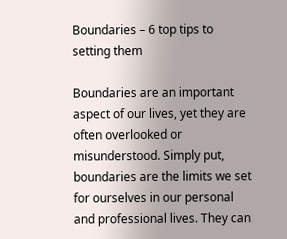Boundaries – 6 top tips to setting them

Boundaries are an important aspect of our lives, yet they are often overlooked or misunderstood. Simply put, boundaries are the limits we set for ourselves in our personal and professional lives. They can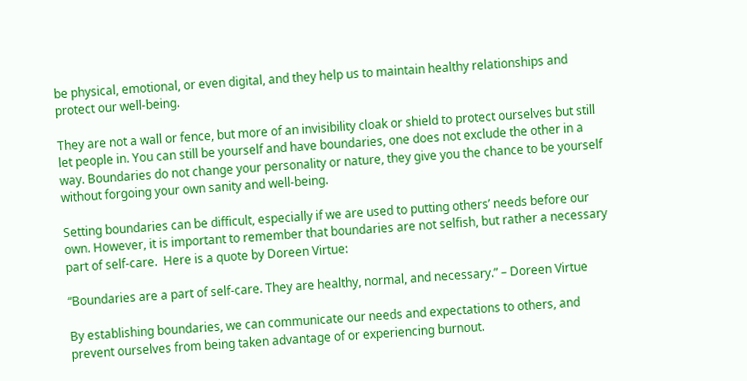be physical, emotional, or even digital, and they help us to maintain healthy relationships and protect our well-being.

They are not a wall or fence, but more of an invisibility cloak or shield to protect ourselves but still let people in. You can still be yourself and have boundaries, one does not exclude the other in a way. Boundaries do not change your personality or nature, they give you the chance to be yourself without forgoing your own sanity and well-being.

Setting boundaries can be difficult, especially if we are used to putting others’ needs before our own. However, it is important to remember that boundaries are not selfish, but rather a necessary part of self-care.  Here is a quote by Doreen Virtue:

“Boundaries are a part of self-care. They are healthy, normal, and necessary.” – Doreen Virtue

By establishing boundaries, we can communicate our needs and expectations to others, and prevent ourselves from being taken advantage of or experiencing burnout.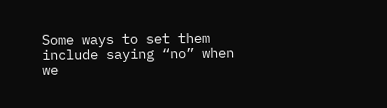Some ways to set them include saying “no” when we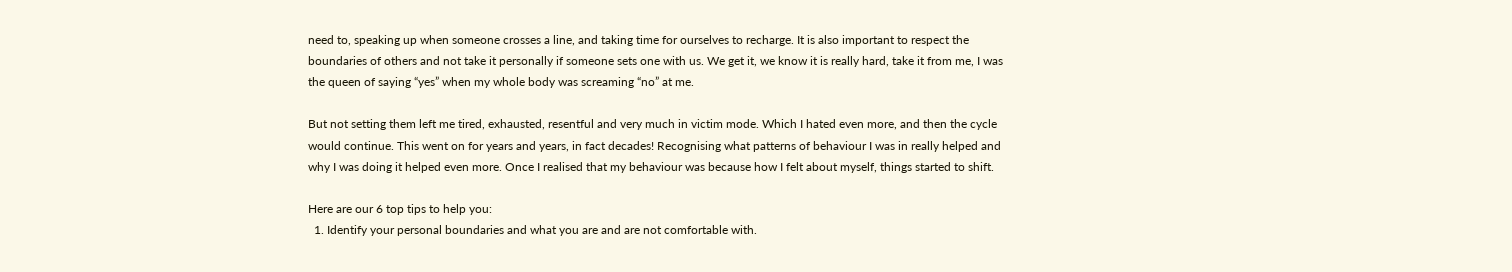need to, speaking up when someone crosses a line, and taking time for ourselves to recharge. It is also important to respect the boundaries of others and not take it personally if someone sets one with us. We get it, we know it is really hard, take it from me, I was the queen of saying “yes” when my whole body was screaming “no” at me.

But not setting them left me tired, exhausted, resentful and very much in victim mode. Which I hated even more, and then the cycle would continue. This went on for years and years, in fact decades! Recognising what patterns of behaviour I was in really helped and why I was doing it helped even more. Once I realised that my behaviour was because how I felt about myself, things started to shift.

Here are our 6 top tips to help you:
  1. Identify your personal boundaries and what you are and are not comfortable with.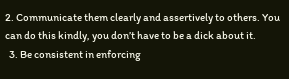2. Communicate them clearly and assertively to others. You can do this kindly, you don’t have to be a dick about it.
  3. Be consistent in enforcing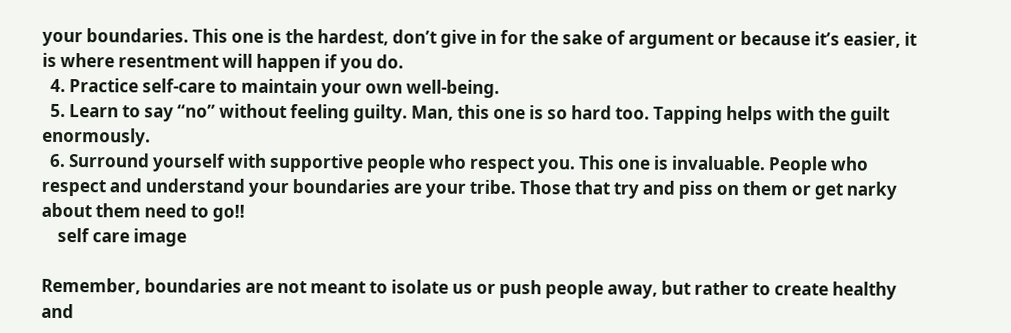your boundaries. This one is the hardest, don’t give in for the sake of argument or because it’s easier, it is where resentment will happen if you do.
  4. Practice self-care to maintain your own well-being.
  5. Learn to say “no” without feeling guilty. Man, this one is so hard too. Tapping helps with the guilt enormously.
  6. Surround yourself with supportive people who respect you. This one is invaluable. People who respect and understand your boundaries are your tribe. Those that try and piss on them or get narky about them need to go!!
    self care image

Remember, boundaries are not meant to isolate us or push people away, but rather to create healthy and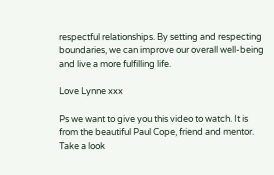respectful relationships. By setting and respecting boundaries, we can improve our overall well-being and live a more fulfilling life.

Love Lynne xxx

Ps we want to give you this video to watch. It is from the beautiful Paul Cope, friend and mentor. Take a look